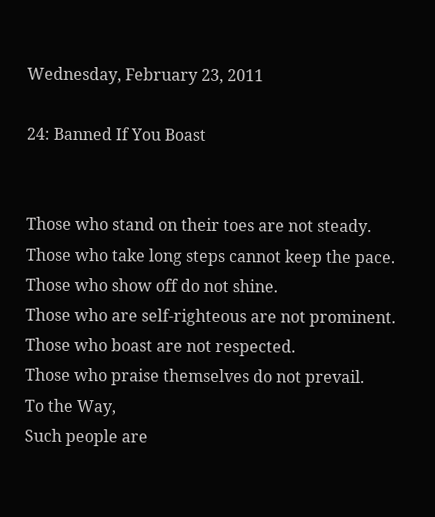Wednesday, February 23, 2011

24: Banned If You Boast


Those who stand on their toes are not steady.
Those who take long steps cannot keep the pace.
Those who show off do not shine.
Those who are self-righteous are not prominent.
Those who boast are not respected.
Those who praise themselves do not prevail.
To the Way,
Such people are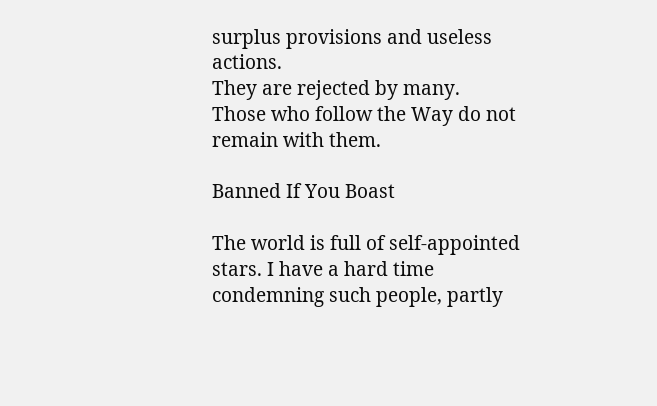surplus provisions and useless actions.
They are rejected by many.
Those who follow the Way do not remain with them.

Banned If You Boast

The world is full of self-appointed stars. I have a hard time condemning such people, partly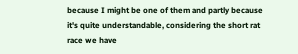because I might be one of them and partly because it's quite understandable, considering the short rat race we have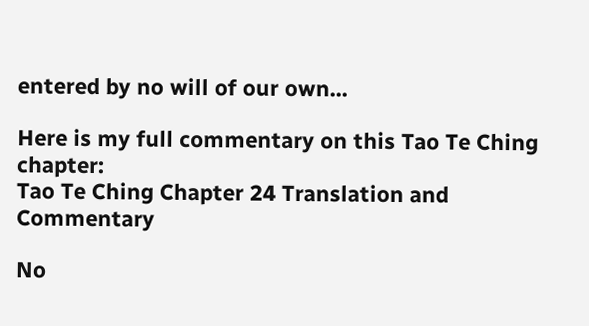entered by no will of our own...

Here is my full commentary on this Tao Te Ching chapter:
Tao Te Ching Chapter 24 Translation and Commentary

No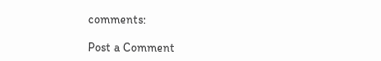comments:

Post a Comment